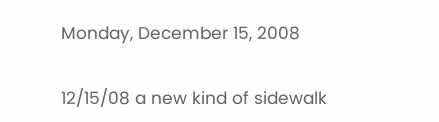Monday, December 15, 2008

12/15/08 a new kind of sidewalk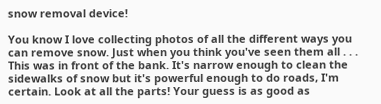snow removal device!

You know I love collecting photos of all the different ways you can remove snow. Just when you think you've seen them all . . . This was in front of the bank. It's narrow enough to clean the sidewalks of snow but it's powerful enough to do roads, I'm certain. Look at all the parts! Your guess is as good as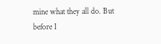mine what they all do. But before I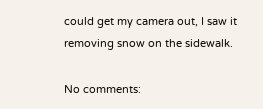could get my camera out, I saw it removing snow on the sidewalk.

No comments: